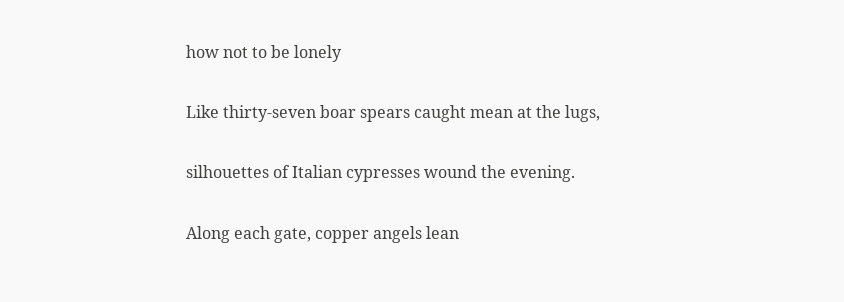how not to be lonely

Like thirty-seven boar spears caught mean at the lugs,

silhouettes of Italian cypresses wound the evening.

Along each gate, copper angels lean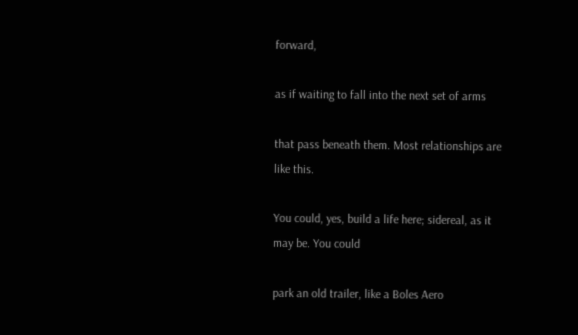forward,

as if waiting to fall into the next set of arms

that pass beneath them. Most relationships are like this.

You could, yes, build a life here; sidereal, as it may be. You could

park an old trailer, like a Boles Aero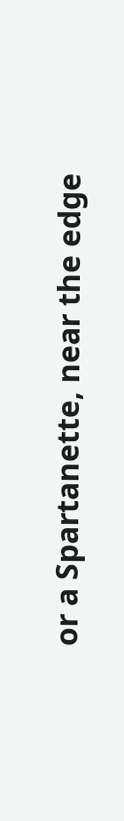or a Spartanette, near the edge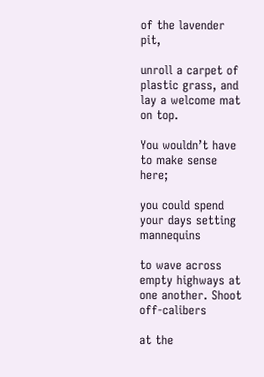of the lavender pit,

unroll a carpet of plastic grass, and lay a welcome mat on top.

You wouldn’t have to make sense here;

you could spend your days setting mannequins

to wave across empty highways at one another. Shoot off-calibers

at the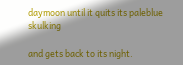daymoon until it quits its paleblue skulking

and gets back to its night.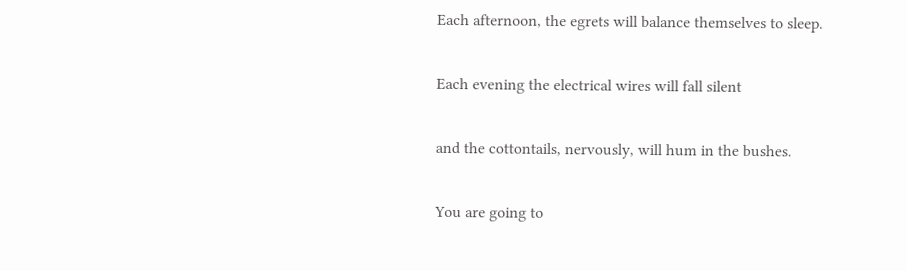Each afternoon, the egrets will balance themselves to sleep.

Each evening the electrical wires will fall silent

and the cottontails, nervously, will hum in the bushes.

You are going to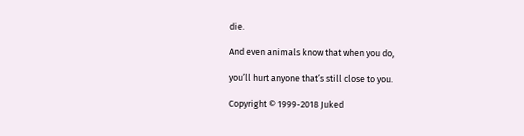die.

And even animals know that when you do,

you’ll hurt anyone that’s still close to you.

Copyright © 1999-2018 Juked